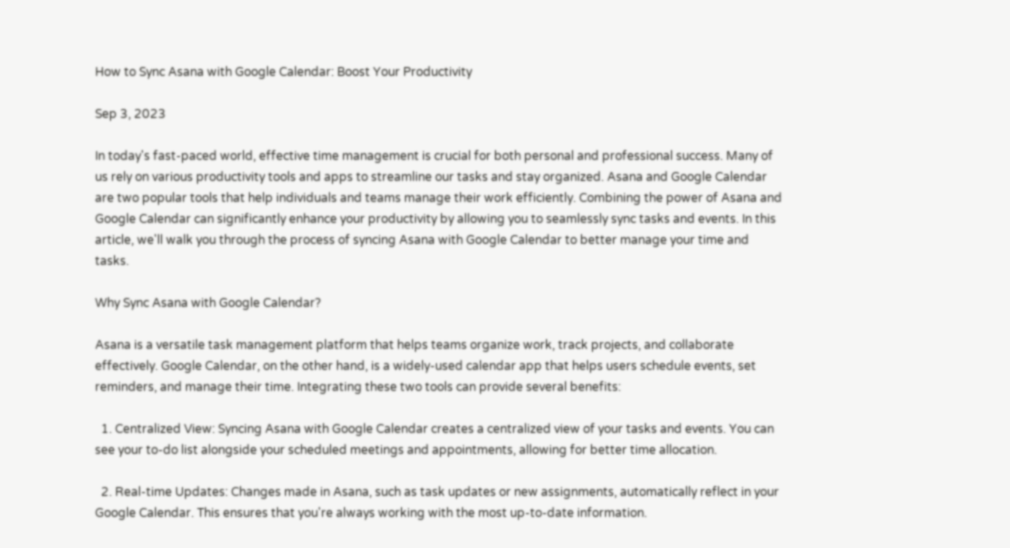How to Sync Asana with Google Calendar: Boost Your Productivity

Sep 3, 2023

In today's fast-paced world, effective time management is crucial for both personal and professional success. Many of us rely on various productivity tools and apps to streamline our tasks and stay organized. Asana and Google Calendar are two popular tools that help individuals and teams manage their work efficiently. Combining the power of Asana and Google Calendar can significantly enhance your productivity by allowing you to seamlessly sync tasks and events. In this article, we'll walk you through the process of syncing Asana with Google Calendar to better manage your time and tasks.

Why Sync Asana with Google Calendar?

Asana is a versatile task management platform that helps teams organize work, track projects, and collaborate effectively. Google Calendar, on the other hand, is a widely-used calendar app that helps users schedule events, set reminders, and manage their time. Integrating these two tools can provide several benefits:

  1. Centralized View: Syncing Asana with Google Calendar creates a centralized view of your tasks and events. You can see your to-do list alongside your scheduled meetings and appointments, allowing for better time allocation.

  2. Real-time Updates: Changes made in Asana, such as task updates or new assignments, automatically reflect in your Google Calendar. This ensures that you're always working with the most up-to-date information.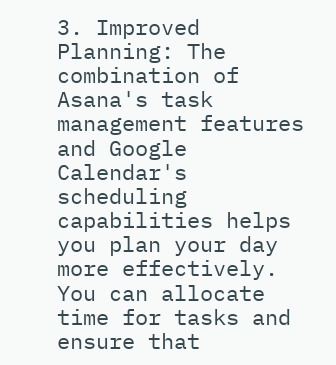3. Improved Planning: The combination of Asana's task management features and Google Calendar's scheduling capabilities helps you plan your day more effectively. You can allocate time for tasks and ensure that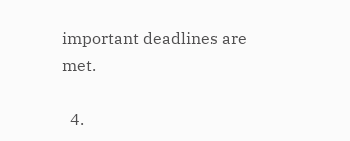important deadlines are met.

  4.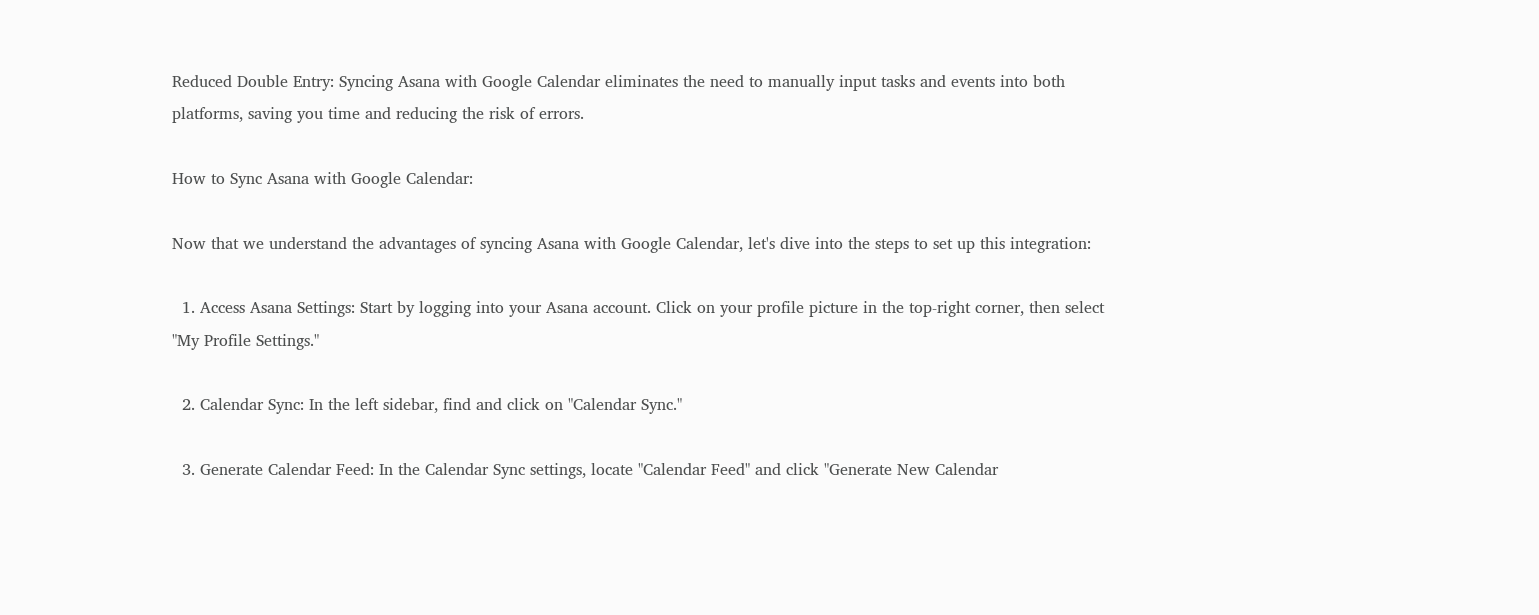Reduced Double Entry: Syncing Asana with Google Calendar eliminates the need to manually input tasks and events into both platforms, saving you time and reducing the risk of errors.

How to Sync Asana with Google Calendar:

Now that we understand the advantages of syncing Asana with Google Calendar, let's dive into the steps to set up this integration:

  1. Access Asana Settings: Start by logging into your Asana account. Click on your profile picture in the top-right corner, then select "My Profile Settings."

  2. Calendar Sync: In the left sidebar, find and click on "Calendar Sync."

  3. Generate Calendar Feed: In the Calendar Sync settings, locate "Calendar Feed" and click "Generate New Calendar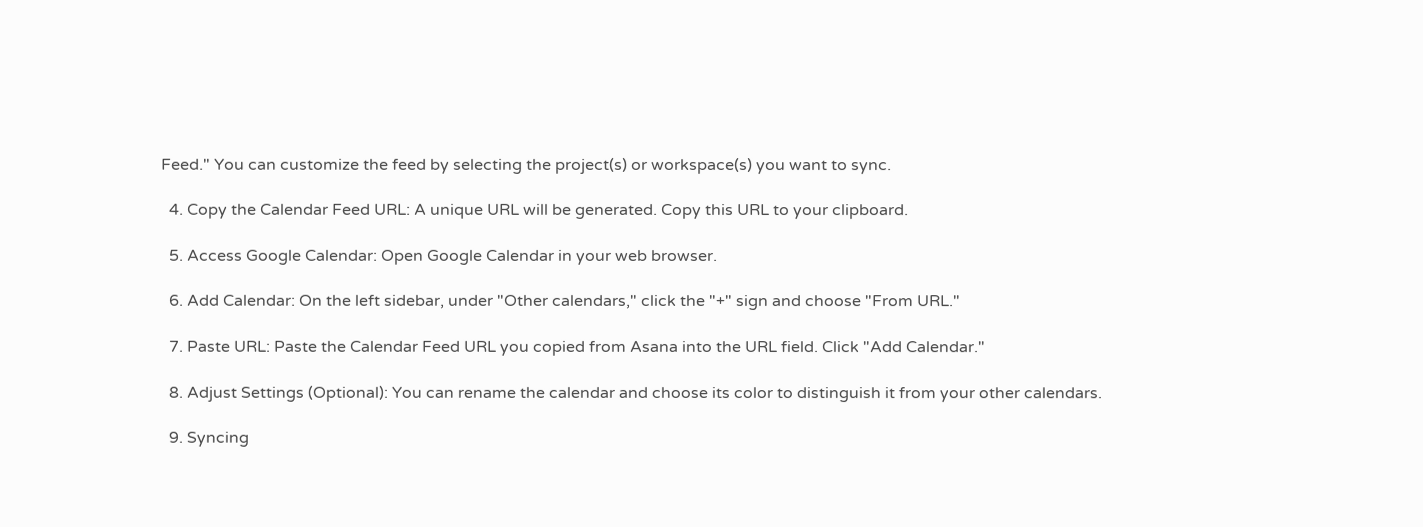Feed." You can customize the feed by selecting the project(s) or workspace(s) you want to sync.

  4. Copy the Calendar Feed URL: A unique URL will be generated. Copy this URL to your clipboard.

  5. Access Google Calendar: Open Google Calendar in your web browser.

  6. Add Calendar: On the left sidebar, under "Other calendars," click the "+" sign and choose "From URL."

  7. Paste URL: Paste the Calendar Feed URL you copied from Asana into the URL field. Click "Add Calendar."

  8. Adjust Settings (Optional): You can rename the calendar and choose its color to distinguish it from your other calendars.

  9. Syncing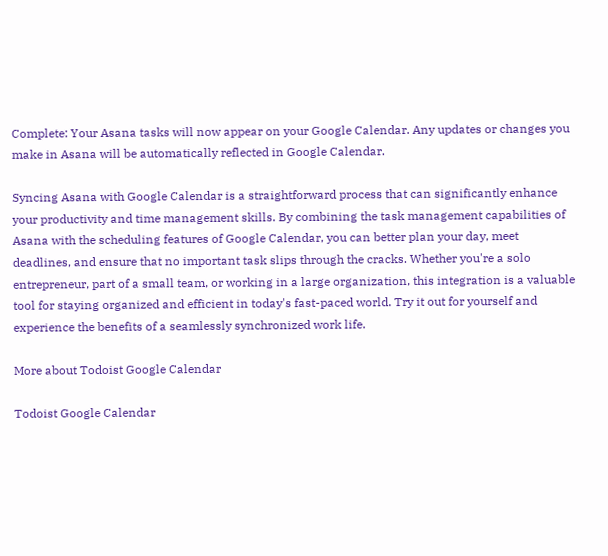Complete: Your Asana tasks will now appear on your Google Calendar. Any updates or changes you make in Asana will be automatically reflected in Google Calendar.

Syncing Asana with Google Calendar is a straightforward process that can significantly enhance your productivity and time management skills. By combining the task management capabilities of Asana with the scheduling features of Google Calendar, you can better plan your day, meet deadlines, and ensure that no important task slips through the cracks. Whether you're a solo entrepreneur, part of a small team, or working in a large organization, this integration is a valuable tool for staying organized and efficient in today's fast-paced world. Try it out for yourself and experience the benefits of a seamlessly synchronized work life.

More about Todoist Google Calendar

Todoist Google Calendar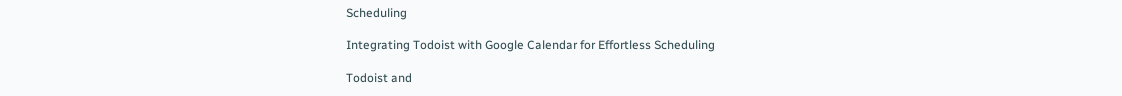Scheduling

Integrating Todoist with Google Calendar for Effortless Scheduling

Todoist and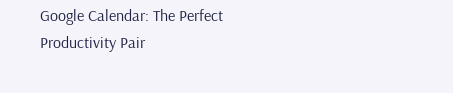Google Calendar: The Perfect Productivity Pair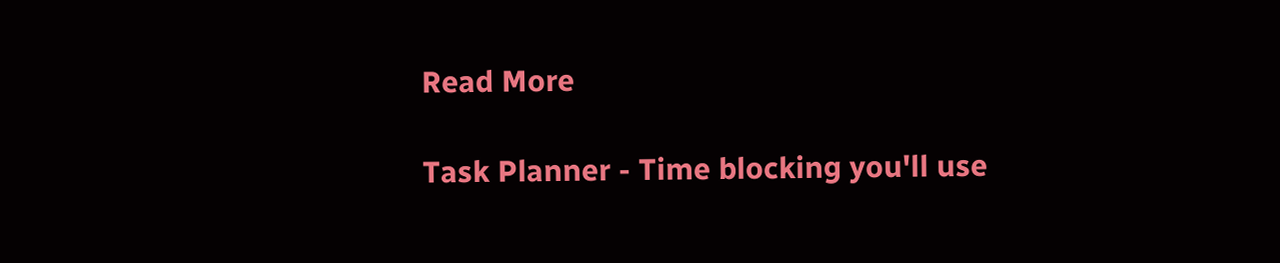Read More

Task Planner - Time blocking you'll use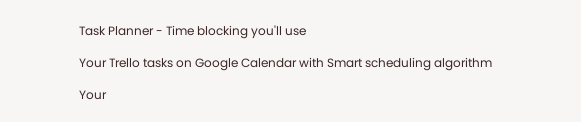Task Planner - Time blocking you'll use

Your Trello tasks on Google Calendar with Smart scheduling algorithm

Your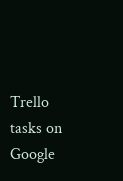Trello tasks on Google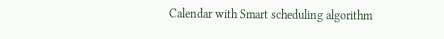Calendar with Smart scheduling algorithm